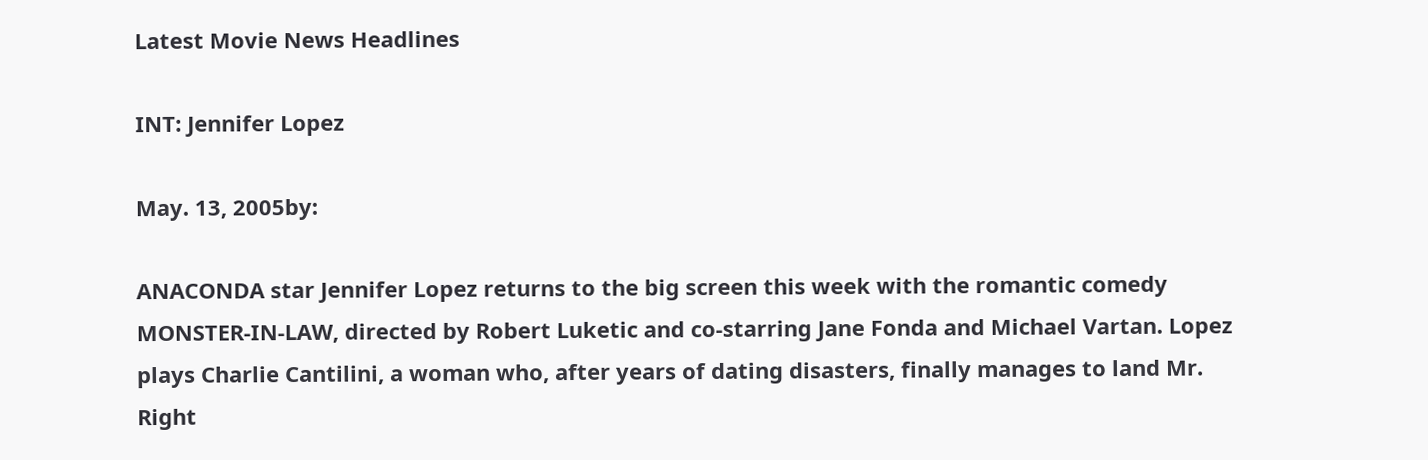Latest Movie News Headlines

INT: Jennifer Lopez

May. 13, 2005by:

ANACONDA star Jennifer Lopez returns to the big screen this week with the romantic comedy MONSTER-IN-LAW, directed by Robert Luketic and co-starring Jane Fonda and Michael Vartan. Lopez plays Charlie Cantilini, a woman who, after years of dating disasters, finally manages to land Mr. Right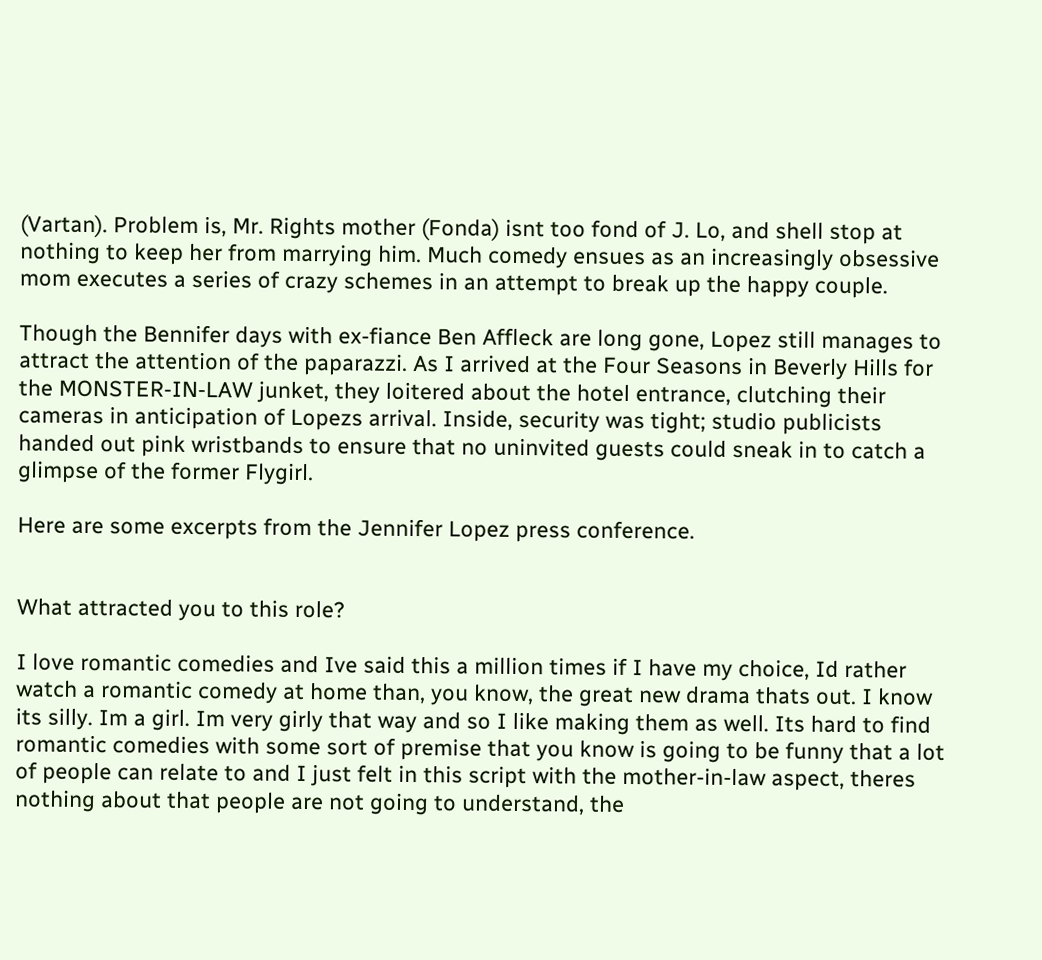(Vartan). Problem is, Mr. Rights mother (Fonda) isnt too fond of J. Lo, and shell stop at nothing to keep her from marrying him. Much comedy ensues as an increasingly obsessive mom executes a series of crazy schemes in an attempt to break up the happy couple.

Though the Bennifer days with ex-fiance Ben Affleck are long gone, Lopez still manages to attract the attention of the paparazzi. As I arrived at the Four Seasons in Beverly Hills for the MONSTER-IN-LAW junket, they loitered about the hotel entrance, clutching their cameras in anticipation of Lopezs arrival. Inside, security was tight; studio publicists handed out pink wristbands to ensure that no uninvited guests could sneak in to catch a glimpse of the former Flygirl.

Here are some excerpts from the Jennifer Lopez press conference.


What attracted you to this role?

I love romantic comedies and Ive said this a million times if I have my choice, Id rather watch a romantic comedy at home than, you know, the great new drama thats out. I know its silly. Im a girl. Im very girly that way and so I like making them as well. Its hard to find romantic comedies with some sort of premise that you know is going to be funny that a lot of people can relate to and I just felt in this script with the mother-in-law aspect, theres nothing about that people are not going to understand, the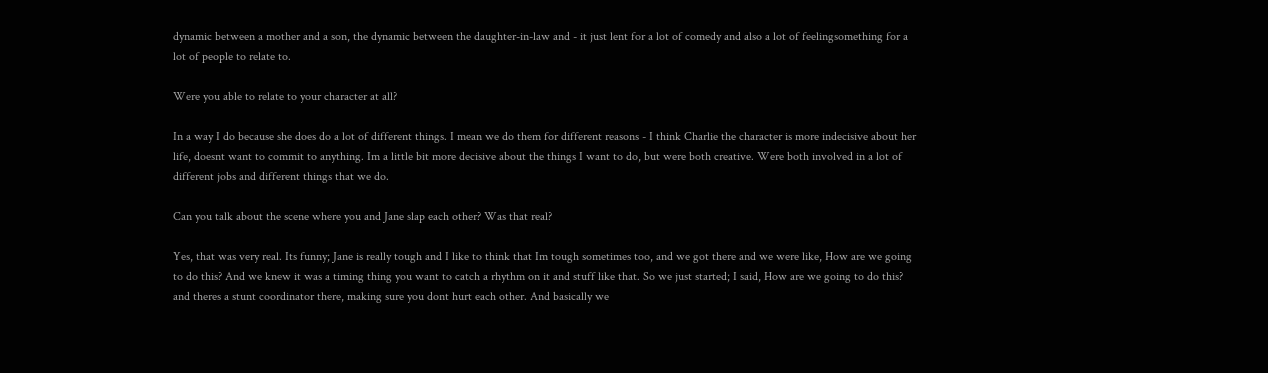dynamic between a mother and a son, the dynamic between the daughter-in-law and - it just lent for a lot of comedy and also a lot of feelingsomething for a lot of people to relate to.

Were you able to relate to your character at all?

In a way I do because she does do a lot of different things. I mean we do them for different reasons - I think Charlie the character is more indecisive about her life, doesnt want to commit to anything. Im a little bit more decisive about the things I want to do, but were both creative. Were both involved in a lot of different jobs and different things that we do.

Can you talk about the scene where you and Jane slap each other? Was that real?

Yes, that was very real. Its funny; Jane is really tough and I like to think that Im tough sometimes too, and we got there and we were like, How are we going to do this? And we knew it was a timing thing you want to catch a rhythm on it and stuff like that. So we just started; I said, How are we going to do this? and theres a stunt coordinator there, making sure you dont hurt each other. And basically we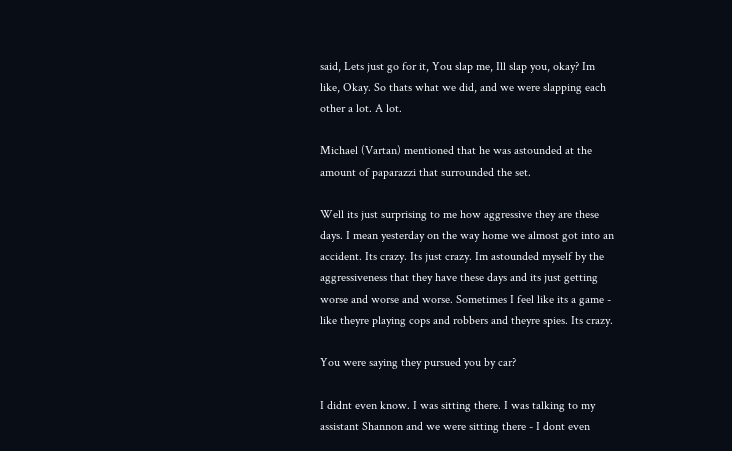said, Lets just go for it, You slap me, Ill slap you, okay? Im like, Okay. So thats what we did, and we were slapping each other a lot. A lot.

Michael (Vartan) mentioned that he was astounded at the amount of paparazzi that surrounded the set.

Well its just surprising to me how aggressive they are these days. I mean yesterday on the way home we almost got into an accident. Its crazy. Its just crazy. Im astounded myself by the aggressiveness that they have these days and its just getting worse and worse and worse. Sometimes I feel like its a game - like theyre playing cops and robbers and theyre spies. Its crazy.

You were saying they pursued you by car?

I didnt even know. I was sitting there. I was talking to my assistant Shannon and we were sitting there - I dont even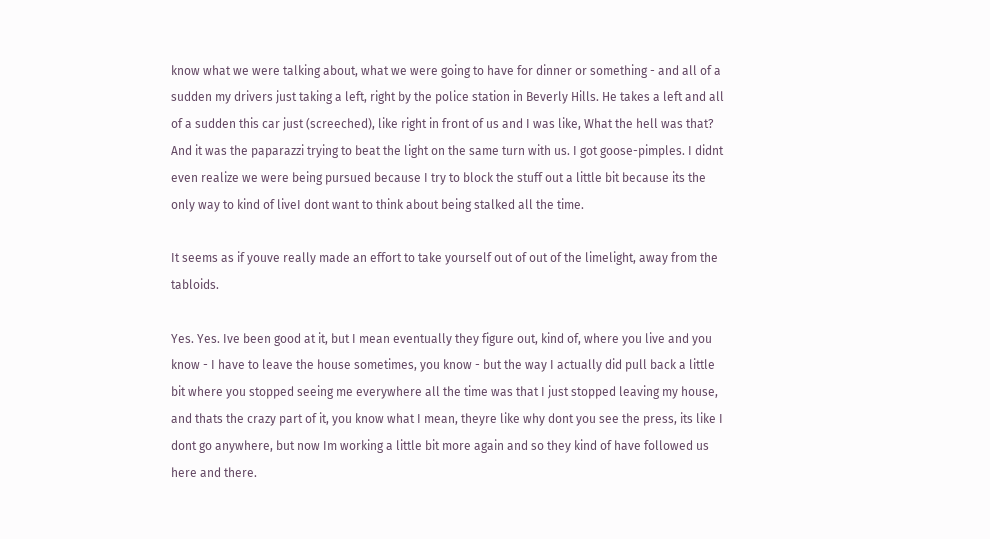know what we were talking about, what we were going to have for dinner or something - and all of a sudden my drivers just taking a left, right by the police station in Beverly Hills. He takes a left and all of a sudden this car just (screeched), like right in front of us and I was like, What the hell was that? And it was the paparazzi trying to beat the light on the same turn with us. I got goose-pimples. I didnt even realize we were being pursued because I try to block the stuff out a little bit because its the only way to kind of liveI dont want to think about being stalked all the time.

It seems as if youve really made an effort to take yourself out of out of the limelight, away from the tabloids.

Yes. Yes. Ive been good at it, but I mean eventually they figure out, kind of, where you live and you know - I have to leave the house sometimes, you know - but the way I actually did pull back a little bit where you stopped seeing me everywhere all the time was that I just stopped leaving my house, and thats the crazy part of it, you know what I mean, theyre like why dont you see the press, its like I dont go anywhere, but now Im working a little bit more again and so they kind of have followed us here and there.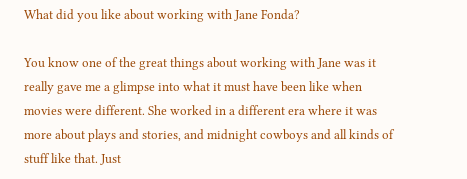What did you like about working with Jane Fonda?

You know one of the great things about working with Jane was it really gave me a glimpse into what it must have been like when movies were different. She worked in a different era where it was more about plays and stories, and midnight cowboys and all kinds of stuff like that. Just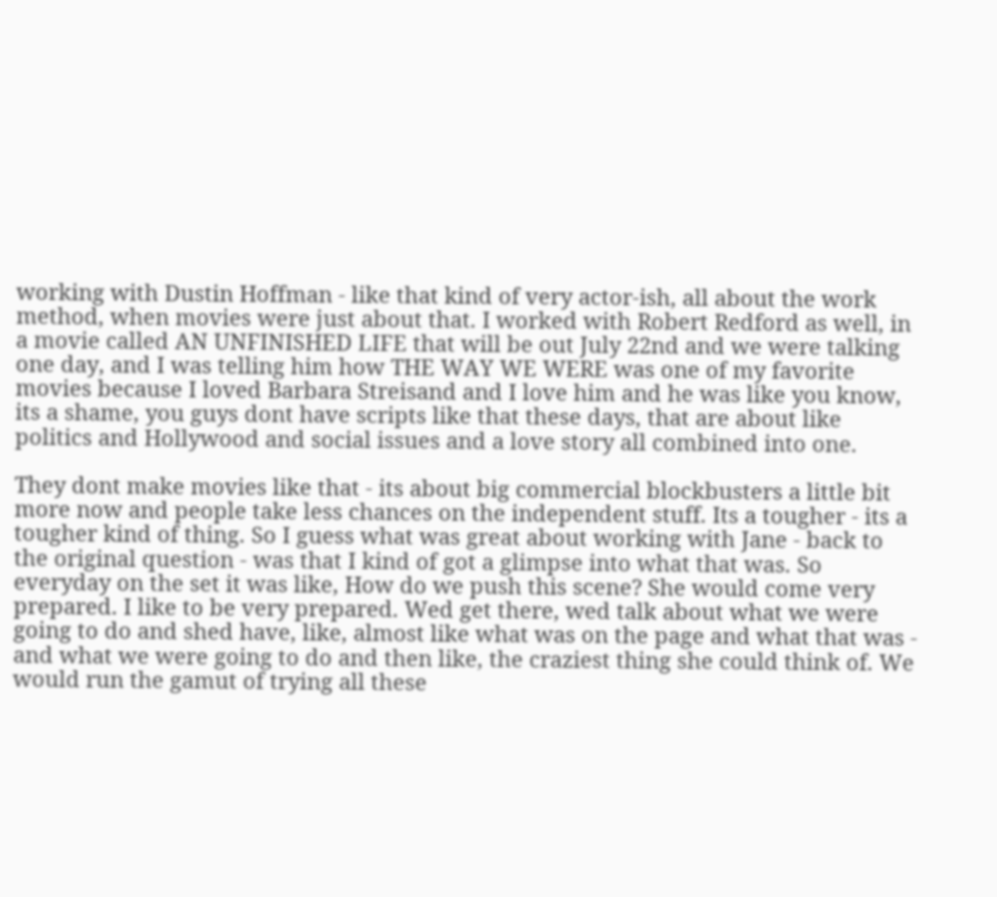working with Dustin Hoffman - like that kind of very actor-ish, all about the work method, when movies were just about that. I worked with Robert Redford as well, in a movie called AN UNFINISHED LIFE that will be out July 22nd and we were talking one day, and I was telling him how THE WAY WE WERE was one of my favorite movies because I loved Barbara Streisand and I love him and he was like you know, its a shame, you guys dont have scripts like that these days, that are about like politics and Hollywood and social issues and a love story all combined into one.

They dont make movies like that - its about big commercial blockbusters a little bit more now and people take less chances on the independent stuff. Its a tougher - its a tougher kind of thing. So I guess what was great about working with Jane - back to the original question - was that I kind of got a glimpse into what that was. So everyday on the set it was like, How do we push this scene? She would come very prepared. I like to be very prepared. Wed get there, wed talk about what we were going to do and shed have, like, almost like what was on the page and what that was - and what we were going to do and then like, the craziest thing she could think of. We would run the gamut of trying all these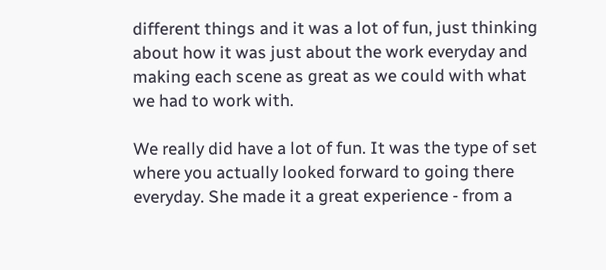different things and it was a lot of fun, just thinking about how it was just about the work everyday and making each scene as great as we could with what we had to work with.

We really did have a lot of fun. It was the type of set where you actually looked forward to going there everyday. She made it a great experience - from a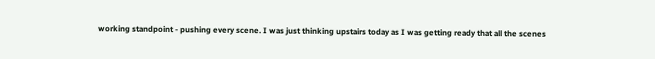working standpoint - pushing every scene. I was just thinking upstairs today as I was getting ready that all the scenes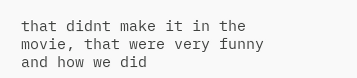that didnt make it in the movie, that were very funny and how we did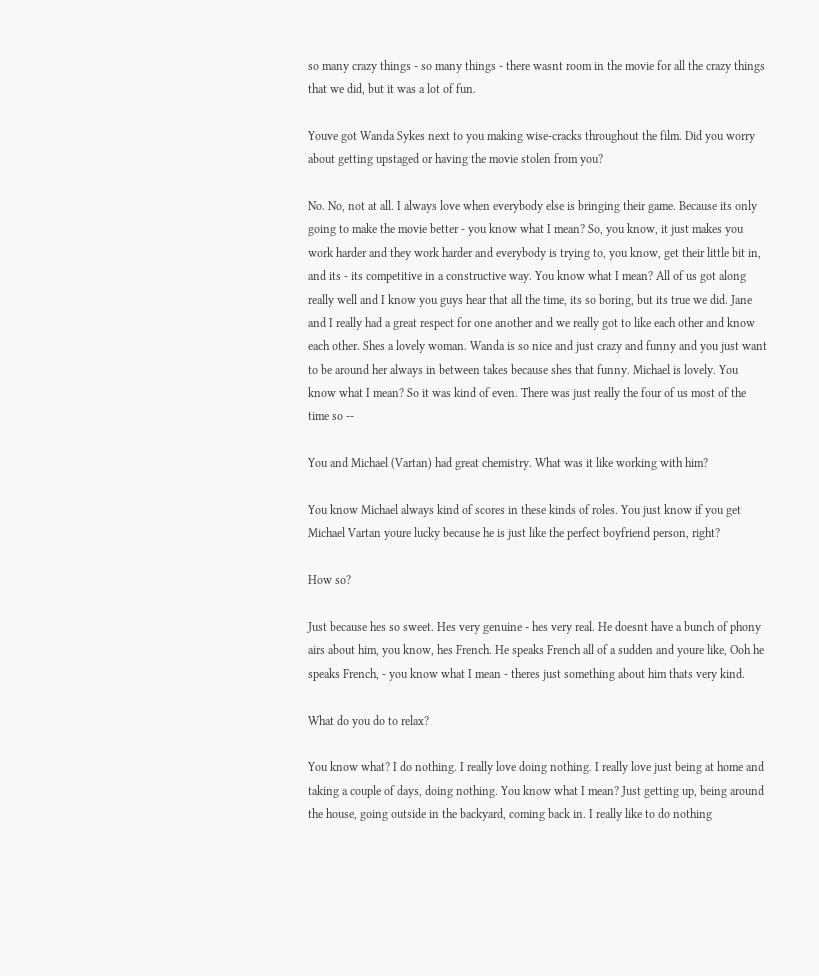so many crazy things - so many things - there wasnt room in the movie for all the crazy things that we did, but it was a lot of fun.

Youve got Wanda Sykes next to you making wise-cracks throughout the film. Did you worry about getting upstaged or having the movie stolen from you?

No. No, not at all. I always love when everybody else is bringing their game. Because its only going to make the movie better - you know what I mean? So, you know, it just makes you work harder and they work harder and everybody is trying to, you know, get their little bit in, and its - its competitive in a constructive way. You know what I mean? All of us got along really well and I know you guys hear that all the time, its so boring, but its true we did. Jane and I really had a great respect for one another and we really got to like each other and know each other. Shes a lovely woman. Wanda is so nice and just crazy and funny and you just want to be around her always in between takes because shes that funny. Michael is lovely. You know what I mean? So it was kind of even. There was just really the four of us most of the time so --

You and Michael (Vartan) had great chemistry. What was it like working with him?

You know Michael always kind of scores in these kinds of roles. You just know if you get Michael Vartan youre lucky because he is just like the perfect boyfriend person, right?

How so?

Just because hes so sweet. Hes very genuine - hes very real. He doesnt have a bunch of phony airs about him, you know, hes French. He speaks French all of a sudden and youre like, Ooh he speaks French, - you know what I mean - theres just something about him thats very kind.

What do you do to relax?

You know what? I do nothing. I really love doing nothing. I really love just being at home and taking a couple of days, doing nothing. You know what I mean? Just getting up, being around the house, going outside in the backyard, coming back in. I really like to do nothing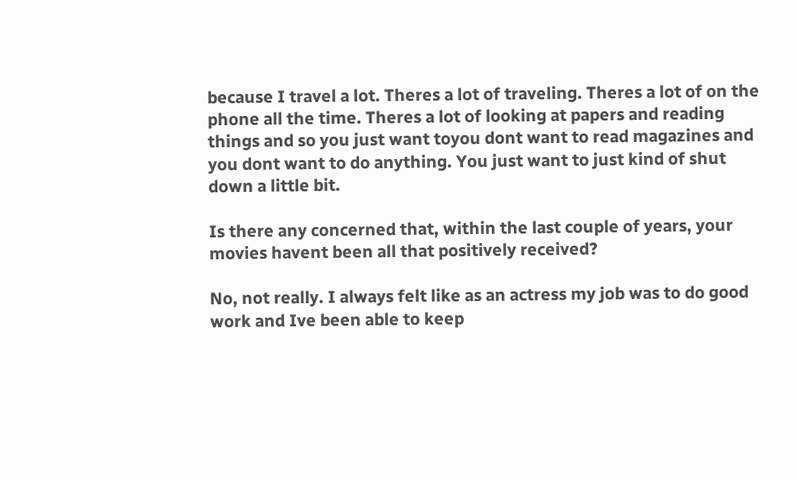because I travel a lot. Theres a lot of traveling. Theres a lot of on the phone all the time. Theres a lot of looking at papers and reading things and so you just want toyou dont want to read magazines and you dont want to do anything. You just want to just kind of shut down a little bit.

Is there any concerned that, within the last couple of years, your movies havent been all that positively received?

No, not really. I always felt like as an actress my job was to do good work and Ive been able to keep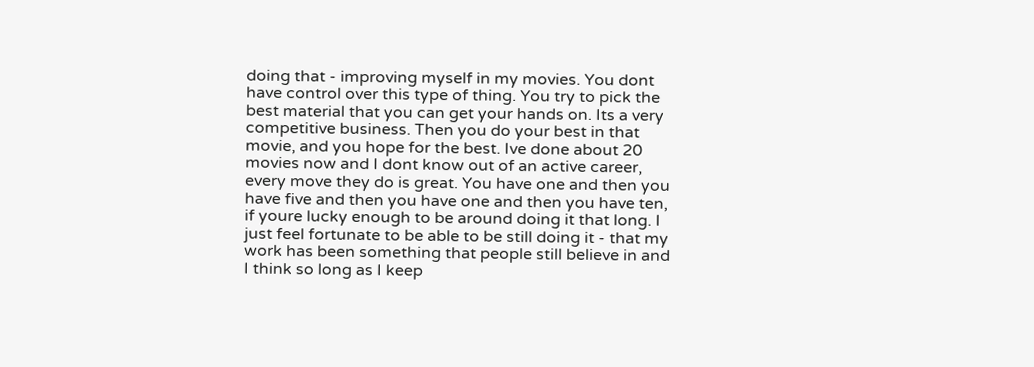doing that - improving myself in my movies. You dont have control over this type of thing. You try to pick the best material that you can get your hands on. Its a very competitive business. Then you do your best in that movie, and you hope for the best. Ive done about 20 movies now and I dont know out of an active career, every move they do is great. You have one and then you have five and then you have one and then you have ten, if youre lucky enough to be around doing it that long. I just feel fortunate to be able to be still doing it - that my work has been something that people still believe in and I think so long as I keep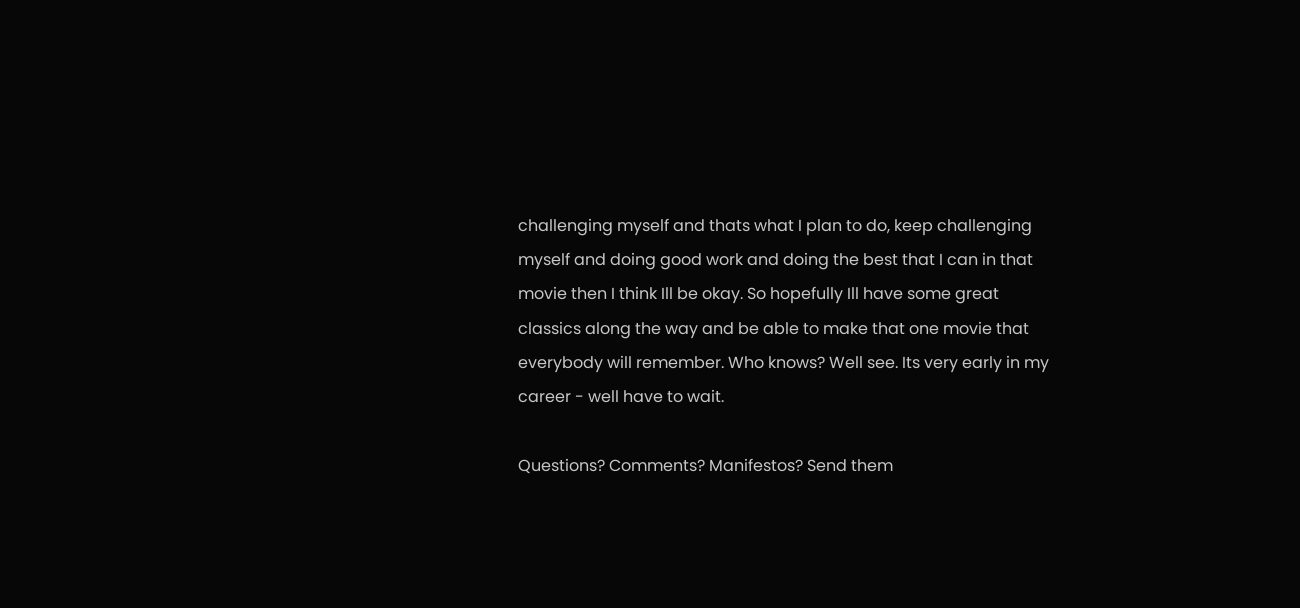challenging myself and thats what I plan to do, keep challenging myself and doing good work and doing the best that I can in that movie then I think Ill be okay. So hopefully Ill have some great classics along the way and be able to make that one movie that everybody will remember. Who knows? Well see. Its very early in my career - well have to wait.

Questions? Comments? Manifestos? Send them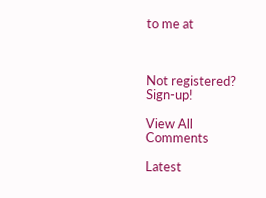to me at



Not registered? Sign-up!

View All Comments

Latest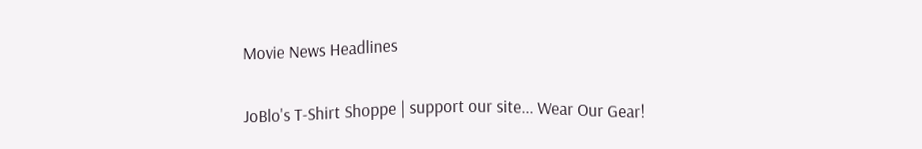Movie News Headlines

JoBlo's T-Shirt Shoppe | support our site... Wear Our Gear!